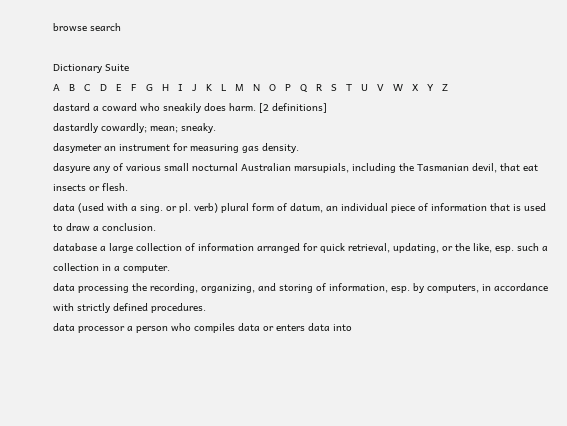browse search

Dictionary Suite
A   B   C   D   E   F   G   H   I   J   K   L   M   N   O   P   Q   R   S   T   U   V   W   X   Y   Z
dastard a coward who sneakily does harm. [2 definitions]
dastardly cowardly; mean; sneaky.
dasymeter an instrument for measuring gas density.
dasyure any of various small nocturnal Australian marsupials, including the Tasmanian devil, that eat insects or flesh.
data (used with a sing. or pl. verb) plural form of datum, an individual piece of information that is used to draw a conclusion.
database a large collection of information arranged for quick retrieval, updating, or the like, esp. such a collection in a computer.
data processing the recording, organizing, and storing of information, esp. by computers, in accordance with strictly defined procedures.
data processor a person who compiles data or enters data into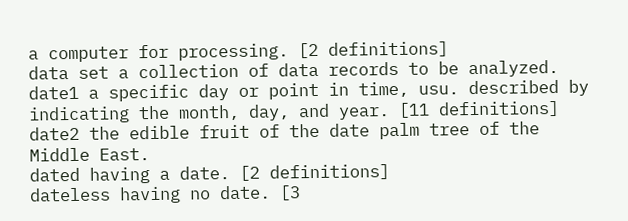a computer for processing. [2 definitions]
data set a collection of data records to be analyzed.
date1 a specific day or point in time, usu. described by indicating the month, day, and year. [11 definitions]
date2 the edible fruit of the date palm tree of the Middle East.
dated having a date. [2 definitions]
dateless having no date. [3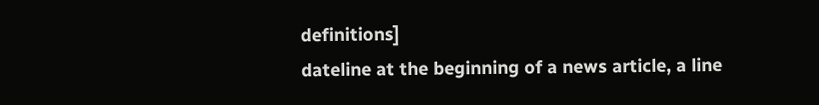definitions]
dateline at the beginning of a news article, a line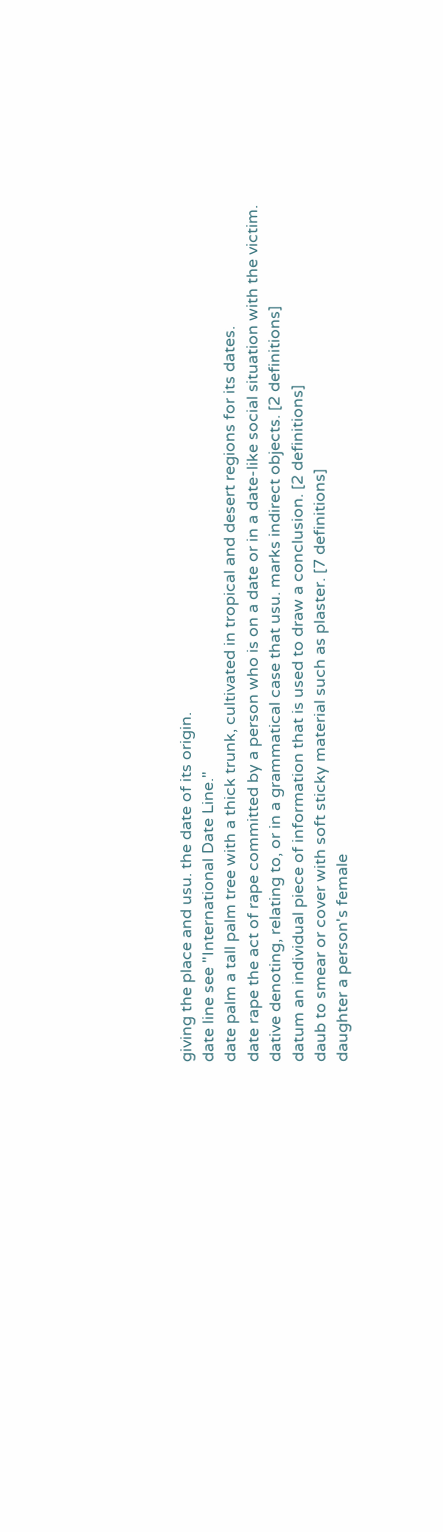giving the place and usu. the date of its origin.
date line see "International Date Line."
date palm a tall palm tree with a thick trunk, cultivated in tropical and desert regions for its dates.
date rape the act of rape committed by a person who is on a date or in a date-like social situation with the victim.
dative denoting, relating to, or in a grammatical case that usu. marks indirect objects. [2 definitions]
datum an individual piece of information that is used to draw a conclusion. [2 definitions]
daub to smear or cover with soft sticky material such as plaster. [7 definitions]
daughter a person's female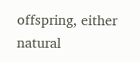offspring, either natural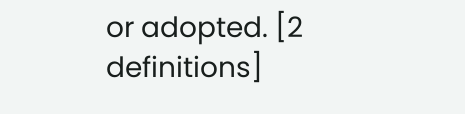or adopted. [2 definitions]